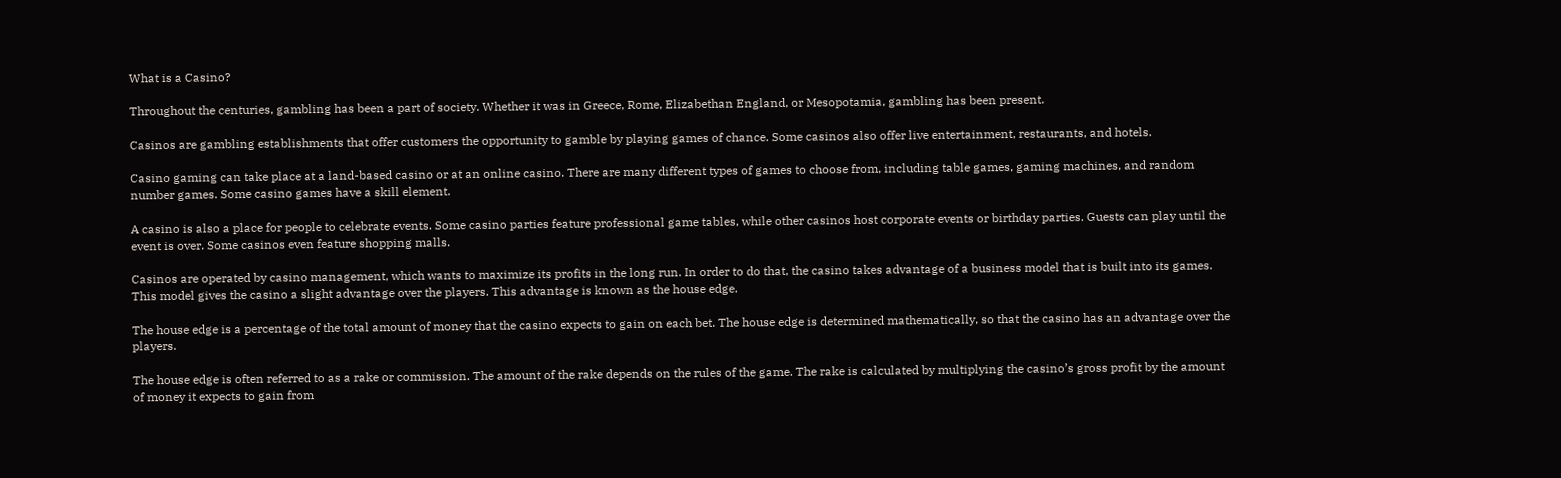What is a Casino?

Throughout the centuries, gambling has been a part of society. Whether it was in Greece, Rome, Elizabethan England, or Mesopotamia, gambling has been present.

Casinos are gambling establishments that offer customers the opportunity to gamble by playing games of chance. Some casinos also offer live entertainment, restaurants, and hotels.

Casino gaming can take place at a land-based casino or at an online casino. There are many different types of games to choose from, including table games, gaming machines, and random number games. Some casino games have a skill element.

A casino is also a place for people to celebrate events. Some casino parties feature professional game tables, while other casinos host corporate events or birthday parties. Guests can play until the event is over. Some casinos even feature shopping malls.

Casinos are operated by casino management, which wants to maximize its profits in the long run. In order to do that, the casino takes advantage of a business model that is built into its games. This model gives the casino a slight advantage over the players. This advantage is known as the house edge.

The house edge is a percentage of the total amount of money that the casino expects to gain on each bet. The house edge is determined mathematically, so that the casino has an advantage over the players.

The house edge is often referred to as a rake or commission. The amount of the rake depends on the rules of the game. The rake is calculated by multiplying the casino’s gross profit by the amount of money it expects to gain from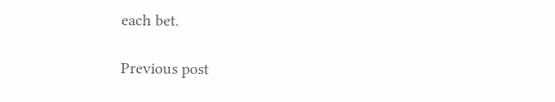each bet.

Previous post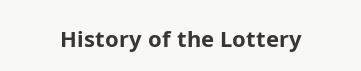History of the Lottery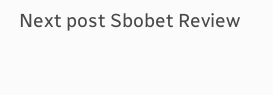Next post Sbobet Review